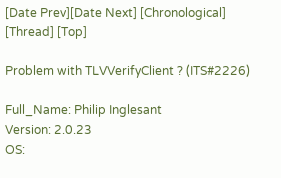[Date Prev][Date Next] [Chronological] [Thread] [Top]

Problem with TLVVerifyClient ? (ITS#2226)

Full_Name: Philip Inglesant
Version: 2.0.23
OS: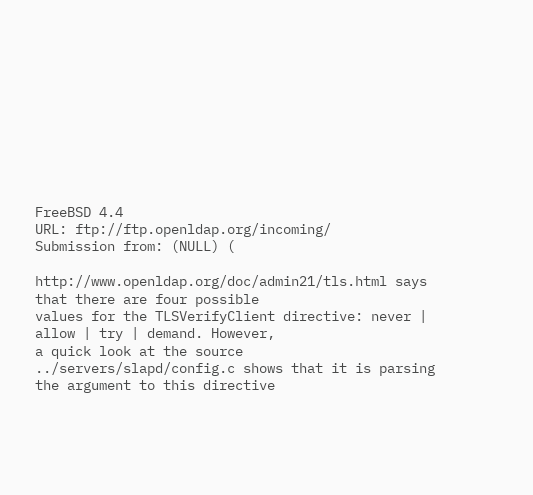FreeBSD 4.4
URL: ftp://ftp.openldap.org/incoming/
Submission from: (NULL) (

http://www.openldap.org/doc/admin21/tls.html says that there are four possible
values for the TLSVerifyClient directive: never | allow | try | demand. However,
a quick look at the source ../servers/slapd/config.c shows that it is parsing
the argument to this directive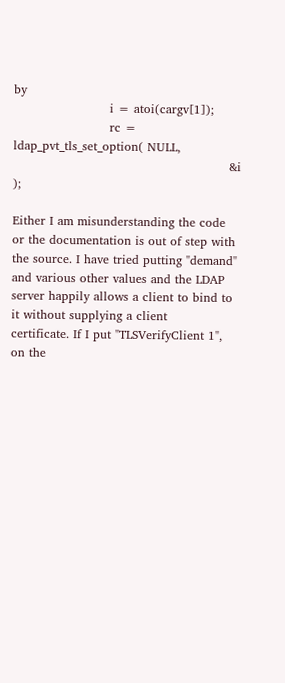by
                        i = atoi(cargv[1]);
                        rc = ldap_pvt_tls_set_option( NULL,
                                                      &i );

Either I am misunderstanding the code or the documentation is out of step with
the source. I have tried putting "demand" and various other values and the LDAP
server happily allows a client to bind to it without supplying a client
certificate. If I put "TLSVerifyClient 1", on the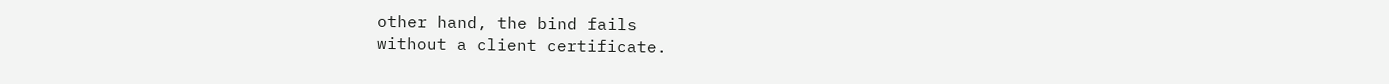other hand, the bind fails
without a client certificate.